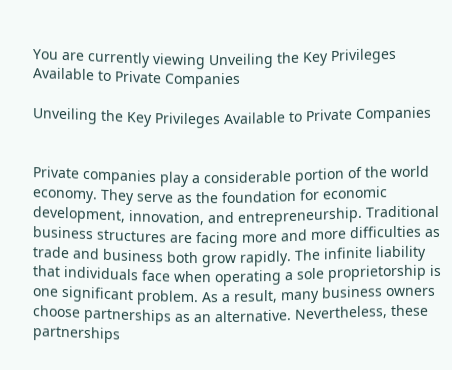You are currently viewing Unveiling the Key Privileges Available to Private Companies

Unveiling the Key Privileges Available to Private Companies


Private companies play a considerable portion of the world economy. They serve as the foundation for economic development, innovation, and entrepreneurship. Traditional business structures are facing more and more difficulties as trade and business both grow rapidly. The infinite liability that individuals face when operating a sole proprietorship is one significant problem. As a result, many business owners choose partnerships as an alternative. Nevertheless, these partnerships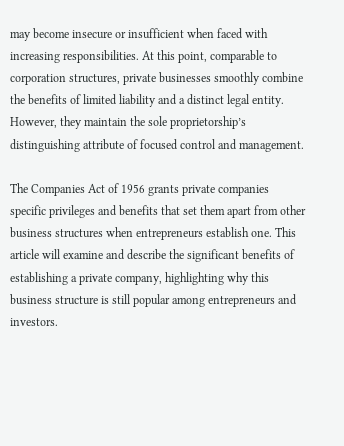may become insecure or insufficient when faced with increasing responsibilities. At this point, comparable to corporation structures, private businesses smoothly combine the benefits of limited liability and a distinct legal entity. However, they maintain the sole proprietorship’s distinguishing attribute of focused control and management.

The Companies Act of 1956 grants private companies specific privileges and benefits that set them apart from other business structures when entrepreneurs establish one. This article will examine and describe the significant benefits of establishing a private company, highlighting why this business structure is still popular among entrepreneurs and investors.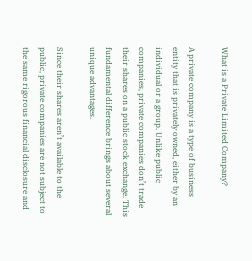What is a Private Limited Company?

A private company is a type of business entity that is privately owned, either by an individual or a group. Unlike public companies, private companies don’t trade their shares on a public stock exchange. This fundamental difference brings about several unique advantages.

Since their shares aren’t available to the public, private companies are not subject to the same rigorous financial disclosure and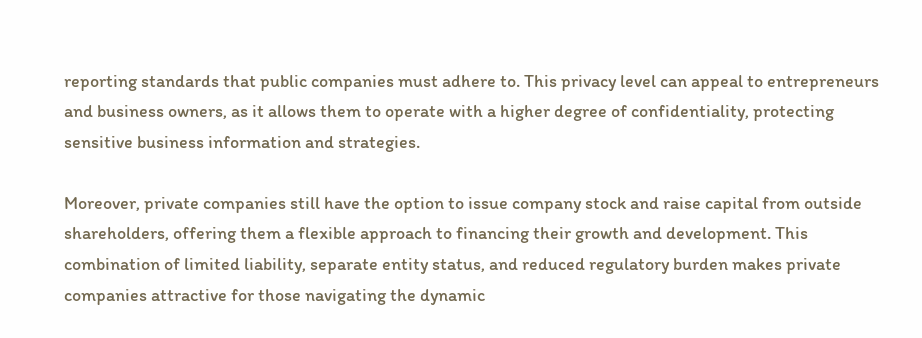reporting standards that public companies must adhere to. This privacy level can appeal to entrepreneurs and business owners, as it allows them to operate with a higher degree of confidentiality, protecting sensitive business information and strategies.

Moreover, private companies still have the option to issue company stock and raise capital from outside shareholders, offering them a flexible approach to financing their growth and development. This combination of limited liability, separate entity status, and reduced regulatory burden makes private companies attractive for those navigating the dynamic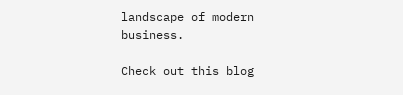landscape of modern business.

Check out this blog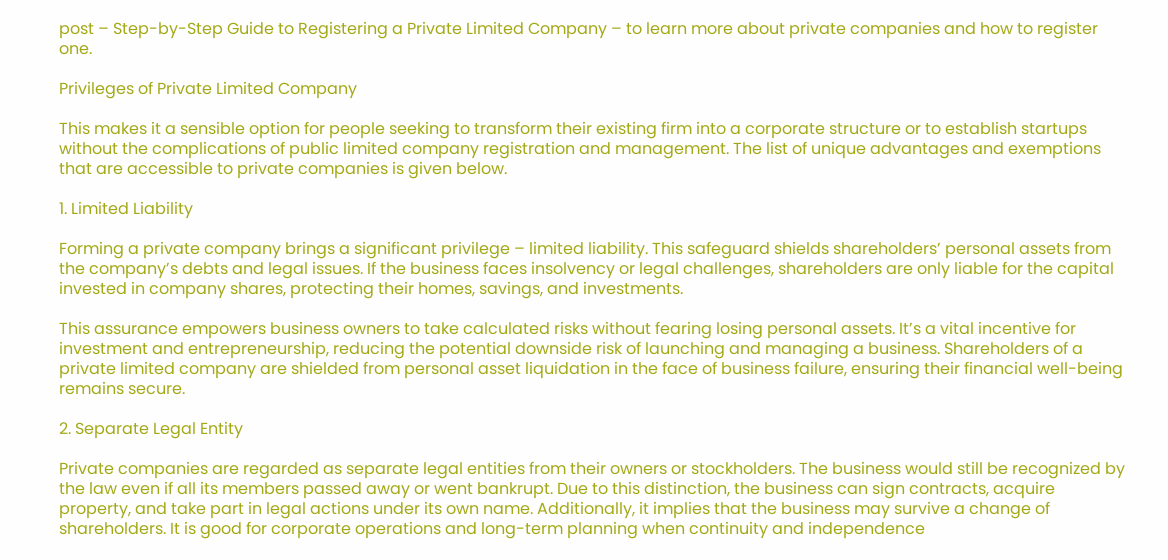post – Step-by-Step Guide to Registering a Private Limited Company – to learn more about private companies and how to register one.

Privileges of Private Limited Company

This makes it a sensible option for people seeking to transform their existing firm into a corporate structure or to establish startups without the complications of public limited company registration and management. The list of unique advantages and exemptions that are accessible to private companies is given below.

1. Limited Liability

Forming a private company brings a significant privilege – limited liability. This safeguard shields shareholders’ personal assets from the company’s debts and legal issues. If the business faces insolvency or legal challenges, shareholders are only liable for the capital invested in company shares, protecting their homes, savings, and investments.

This assurance empowers business owners to take calculated risks without fearing losing personal assets. It’s a vital incentive for investment and entrepreneurship, reducing the potential downside risk of launching and managing a business. Shareholders of a private limited company are shielded from personal asset liquidation in the face of business failure, ensuring their financial well-being remains secure.

2. Separate Legal Entity

Private companies are regarded as separate legal entities from their owners or stockholders. The business would still be recognized by the law even if all its members passed away or went bankrupt. Due to this distinction, the business can sign contracts, acquire property, and take part in legal actions under its own name. Additionally, it implies that the business may survive a change of shareholders. It is good for corporate operations and long-term planning when continuity and independence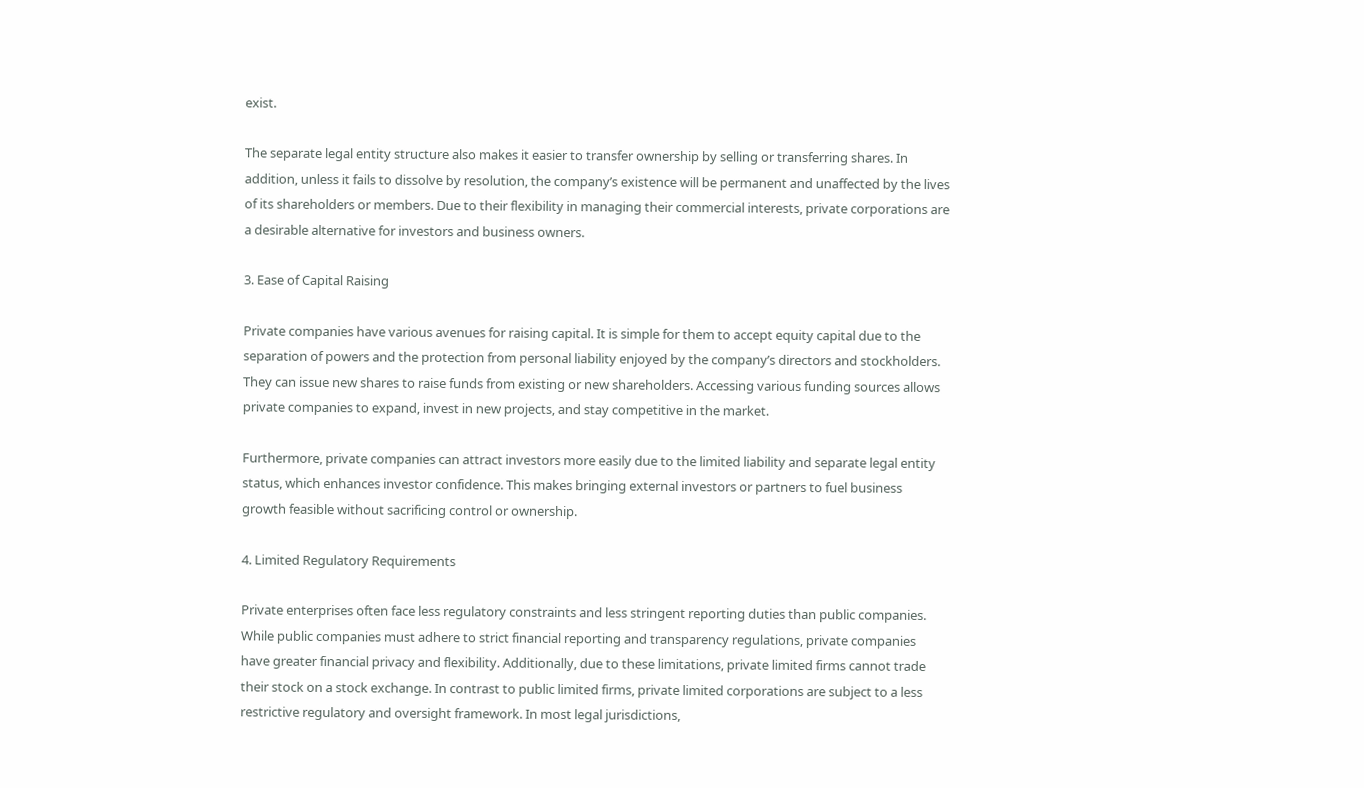exist.

The separate legal entity structure also makes it easier to transfer ownership by selling or transferring shares. In addition, unless it fails to dissolve by resolution, the company’s existence will be permanent and unaffected by the lives of its shareholders or members. Due to their flexibility in managing their commercial interests, private corporations are a desirable alternative for investors and business owners.

3. Ease of Capital Raising

Private companies have various avenues for raising capital. It is simple for them to accept equity capital due to the separation of powers and the protection from personal liability enjoyed by the company’s directors and stockholders. They can issue new shares to raise funds from existing or new shareholders. Accessing various funding sources allows private companies to expand, invest in new projects, and stay competitive in the market.

Furthermore, private companies can attract investors more easily due to the limited liability and separate legal entity status, which enhances investor confidence. This makes bringing external investors or partners to fuel business growth feasible without sacrificing control or ownership.

4. Limited Regulatory Requirements

Private enterprises often face less regulatory constraints and less stringent reporting duties than public companies. While public companies must adhere to strict financial reporting and transparency regulations, private companies have greater financial privacy and flexibility. Additionally, due to these limitations, private limited firms cannot trade their stock on a stock exchange. In contrast to public limited firms, private limited corporations are subject to a less restrictive regulatory and oversight framework. In most legal jurisdictions,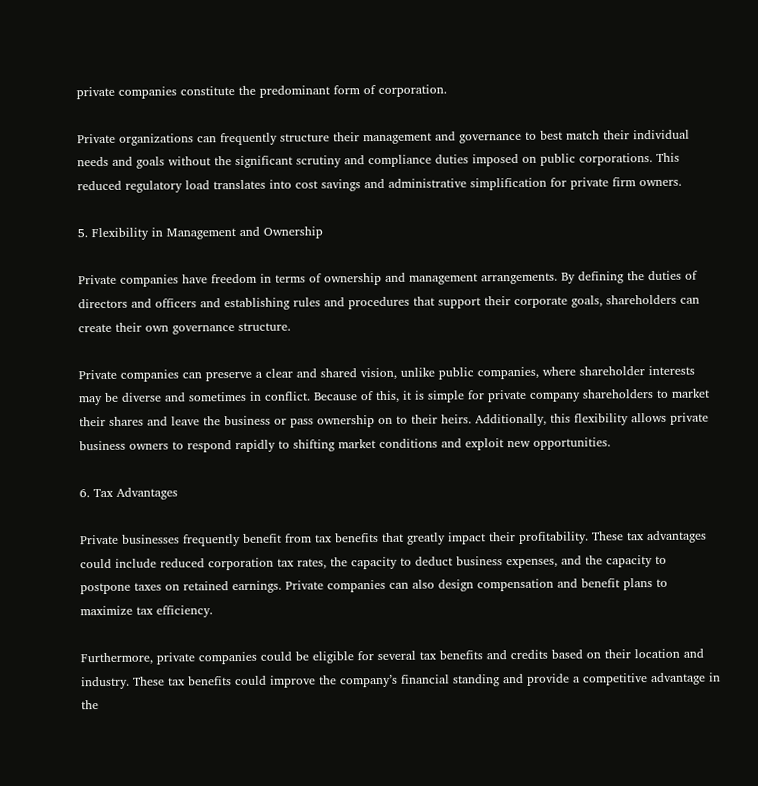private companies constitute the predominant form of corporation.

Private organizations can frequently structure their management and governance to best match their individual needs and goals without the significant scrutiny and compliance duties imposed on public corporations. This reduced regulatory load translates into cost savings and administrative simplification for private firm owners.

5. Flexibility in Management and Ownership

Private companies have freedom in terms of ownership and management arrangements. By defining the duties of directors and officers and establishing rules and procedures that support their corporate goals, shareholders can create their own governance structure.

Private companies can preserve a clear and shared vision, unlike public companies, where shareholder interests may be diverse and sometimes in conflict. Because of this, it is simple for private company shareholders to market their shares and leave the business or pass ownership on to their heirs. Additionally, this flexibility allows private business owners to respond rapidly to shifting market conditions and exploit new opportunities.

6. Tax Advantages

Private businesses frequently benefit from tax benefits that greatly impact their profitability. These tax advantages could include reduced corporation tax rates, the capacity to deduct business expenses, and the capacity to postpone taxes on retained earnings. Private companies can also design compensation and benefit plans to maximize tax efficiency.

Furthermore, private companies could be eligible for several tax benefits and credits based on their location and industry. These tax benefits could improve the company’s financial standing and provide a competitive advantage in the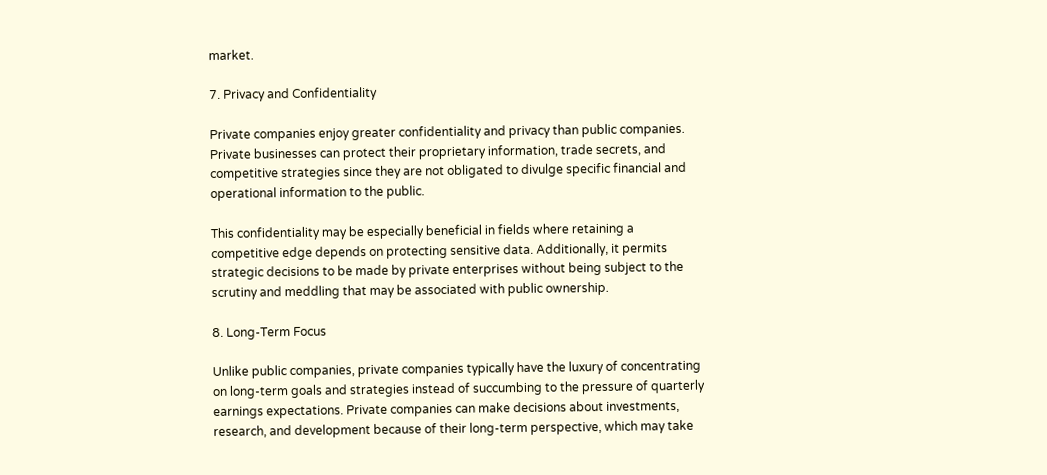market.

7. Privacy and Confidentiality

Private companies enjoy greater confidentiality and privacy than public companies. Private businesses can protect their proprietary information, trade secrets, and competitive strategies since they are not obligated to divulge specific financial and operational information to the public.

This confidentiality may be especially beneficial in fields where retaining a competitive edge depends on protecting sensitive data. Additionally, it permits strategic decisions to be made by private enterprises without being subject to the scrutiny and meddling that may be associated with public ownership.

8. Long-Term Focus

Unlike public companies, private companies typically have the luxury of concentrating on long-term goals and strategies instead of succumbing to the pressure of quarterly earnings expectations. Private companies can make decisions about investments, research, and development because of their long-term perspective, which may take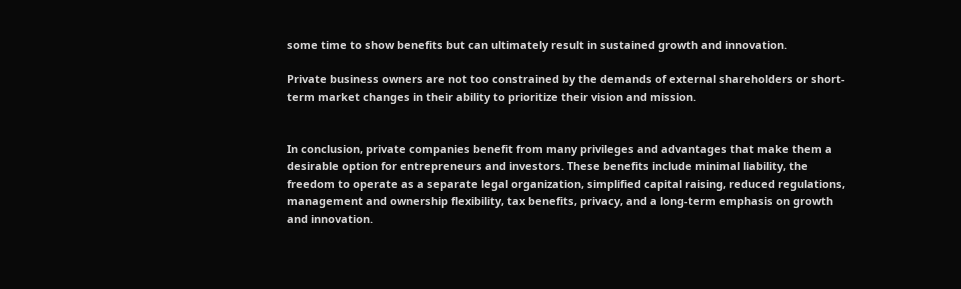some time to show benefits but can ultimately result in sustained growth and innovation.

Private business owners are not too constrained by the demands of external shareholders or short-term market changes in their ability to prioritize their vision and mission.


In conclusion, private companies benefit from many privileges and advantages that make them a desirable option for entrepreneurs and investors. These benefits include minimal liability, the freedom to operate as a separate legal organization, simplified capital raising, reduced regulations, management and ownership flexibility, tax benefits, privacy, and a long-term emphasis on growth and innovation.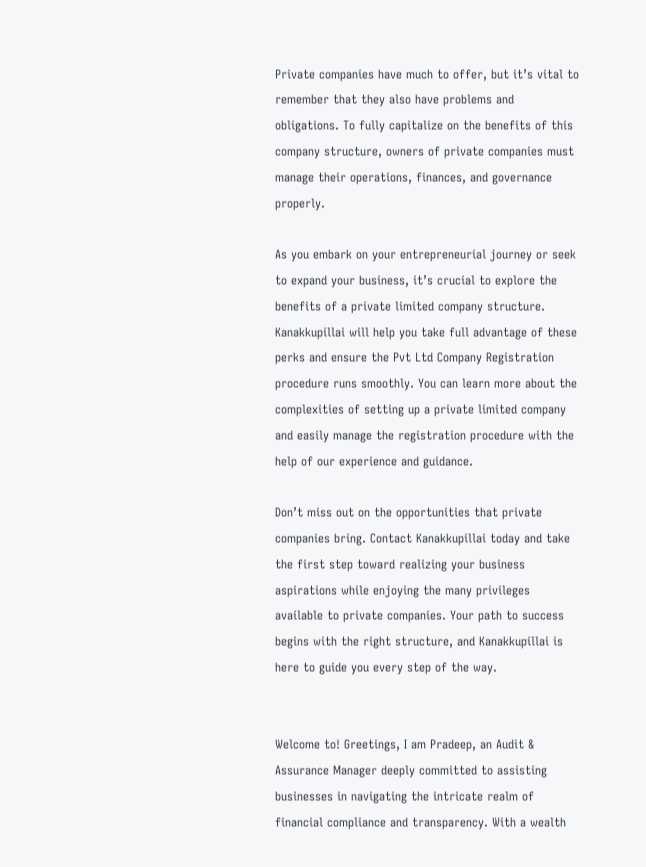Private companies have much to offer, but it’s vital to remember that they also have problems and obligations. To fully capitalize on the benefits of this company structure, owners of private companies must manage their operations, finances, and governance properly.

As you embark on your entrepreneurial journey or seek to expand your business, it’s crucial to explore the benefits of a private limited company structure. Kanakkupillai will help you take full advantage of these perks and ensure the Pvt Ltd Company Registration procedure runs smoothly. You can learn more about the complexities of setting up a private limited company and easily manage the registration procedure with the help of our experience and guidance.

Don’t miss out on the opportunities that private companies bring. Contact Kanakkupillai today and take the first step toward realizing your business aspirations while enjoying the many privileges available to private companies. Your path to success begins with the right structure, and Kanakkupillai is here to guide you every step of the way.


Welcome to! Greetings, I am Pradeep, an Audit & Assurance Manager deeply committed to assisting businesses in navigating the intricate realm of financial compliance and transparency. With a wealth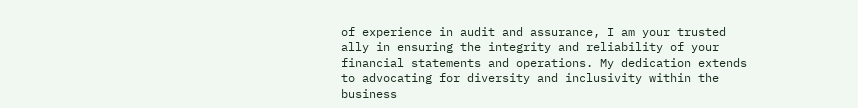of experience in audit and assurance, I am your trusted ally in ensuring the integrity and reliability of your financial statements and operations. My dedication extends to advocating for diversity and inclusivity within the business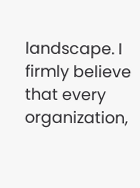landscape. I firmly believe that every organization,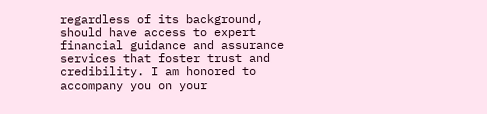regardless of its background, should have access to expert financial guidance and assurance services that foster trust and credibility. I am honored to accompany you on your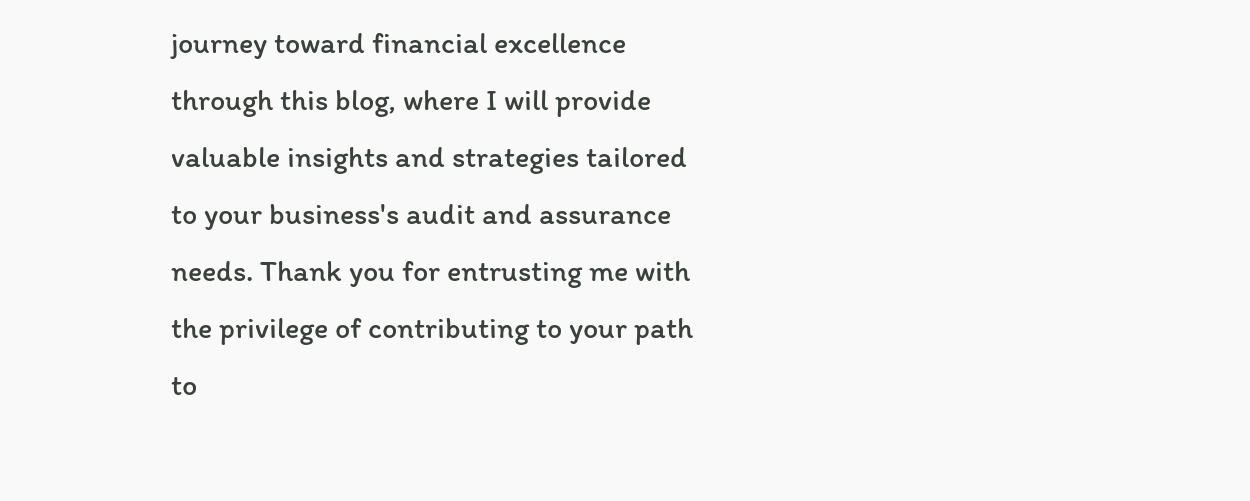journey toward financial excellence through this blog, where I will provide valuable insights and strategies tailored to your business's audit and assurance needs. Thank you for entrusting me with the privilege of contributing to your path to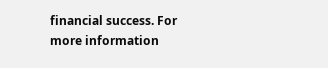financial success. For more information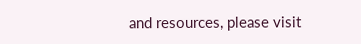and resources, please visit